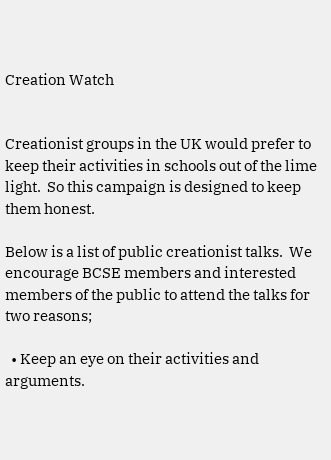Creation Watch


Creationist groups in the UK would prefer to keep their activities in schools out of the lime light.  So this campaign is designed to keep them honest.

Below is a list of public creationist talks.  We encourage BCSE members and interested members of the public to attend the talks for two reasons;

  • Keep an eye on their activities and arguments.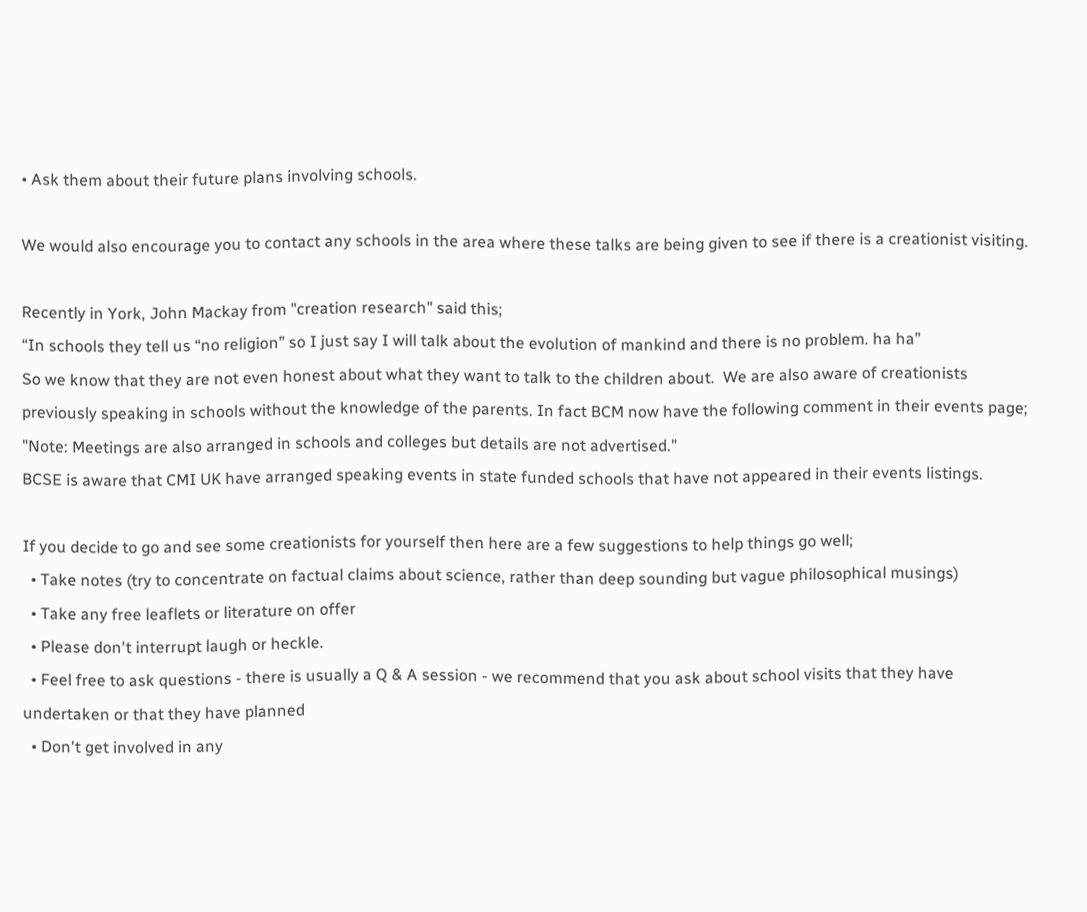• Ask them about their future plans involving schools.

We would also encourage you to contact any schools in the area where these talks are being given to see if there is a creationist visiting.

Recently in York, John Mackay from "creation research" said this;
“In schools they tell us “no religion” so I just say I will talk about the evolution of mankind and there is no problem. ha ha”
So we know that they are not even honest about what they want to talk to the children about.  We are also aware of creationists previously speaking in schools without the knowledge of the parents. In fact BCM now have the following comment in their events page;
"Note: Meetings are also arranged in schools and colleges but details are not advertised."
BCSE is aware that CMI UK have arranged speaking events in state funded schools that have not appeared in their events listings.

If you decide to go and see some creationists for yourself then here are a few suggestions to help things go well;
  • Take notes (try to concentrate on factual claims about science, rather than deep sounding but vague philosophical musings)
  • Take any free leaflets or literature on offer
  • Please don't interrupt laugh or heckle.
  • Feel free to ask questions - there is usually a Q & A session - we recommend that you ask about school visits that they have undertaken or that they have planned
  • Don't get involved in any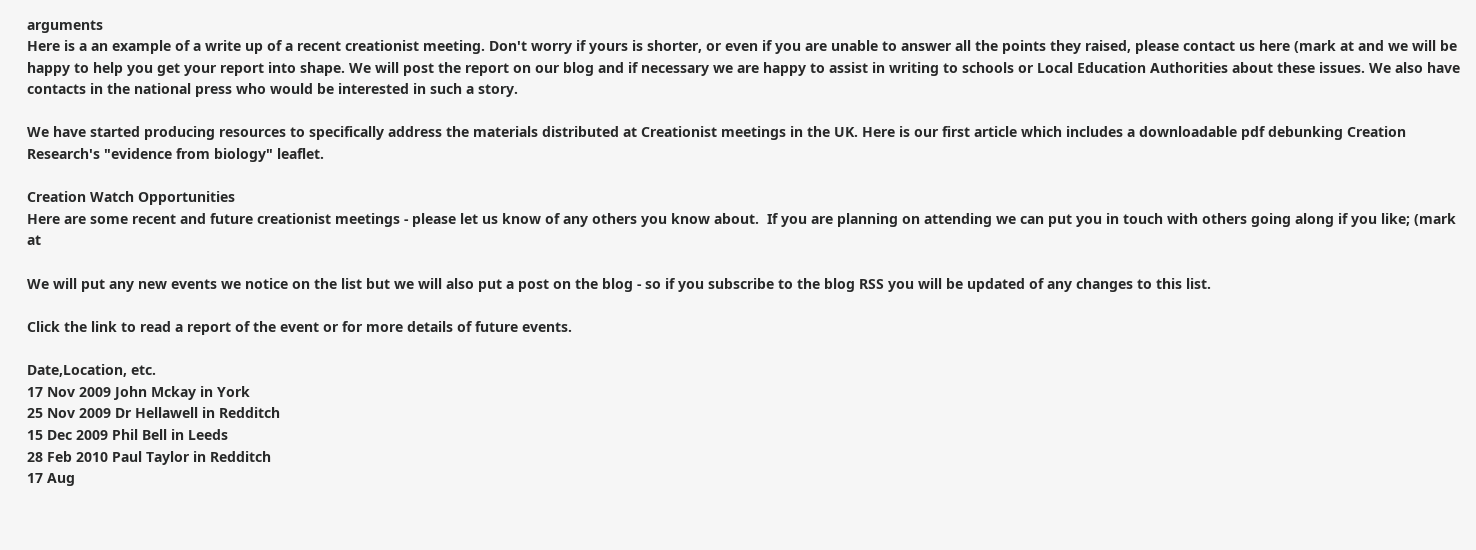arguments
Here is a an example of a write up of a recent creationist meeting. Don't worry if yours is shorter, or even if you are unable to answer all the points they raised, please contact us here (mark at and we will be happy to help you get your report into shape. We will post the report on our blog and if necessary we are happy to assist in writing to schools or Local Education Authorities about these issues. We also have contacts in the national press who would be interested in such a story.

We have started producing resources to specifically address the materials distributed at Creationist meetings in the UK. Here is our first article which includes a downloadable pdf debunking Creation Research's "evidence from biology" leaflet.

Creation Watch Opportunities
Here are some recent and future creationist meetings - please let us know of any others you know about.  If you are planning on attending we can put you in touch with others going along if you like; (mark at

We will put any new events we notice on the list but we will also put a post on the blog - so if you subscribe to the blog RSS you will be updated of any changes to this list.

Click the link to read a report of the event or for more details of future events.

Date,Location, etc.
17 Nov 2009 John Mckay in York
25 Nov 2009 Dr Hellawell in Redditch
15 Dec 2009 Phil Bell in Leeds
28 Feb 2010 Paul Taylor in Redditch
17 Aug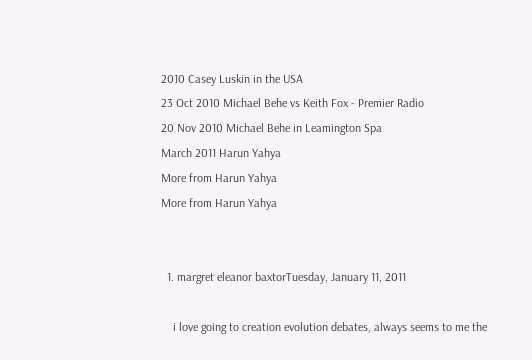2010 Casey Luskin in the USA
23 Oct 2010 Michael Behe vs Keith Fox - Premier Radio
20 Nov 2010 Michael Behe in Leamington Spa
March 2011 Harun Yahya
More from Harun Yahya
More from Harun Yahya


  1. margret eleanor baxtorTuesday, January 11, 2011

    i love going to creation evolution debates, always seems to me the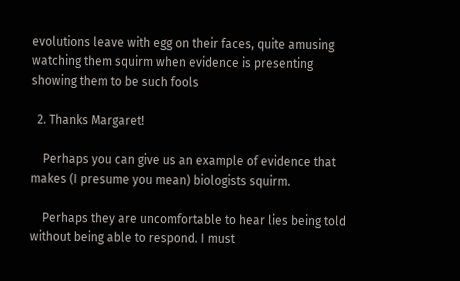evolutions leave with egg on their faces, quite amusing watching them squirm when evidence is presenting showing them to be such fools

  2. Thanks Margaret!

    Perhaps you can give us an example of evidence that makes (I presume you mean) biologists squirm.

    Perhaps they are uncomfortable to hear lies being told without being able to respond. I must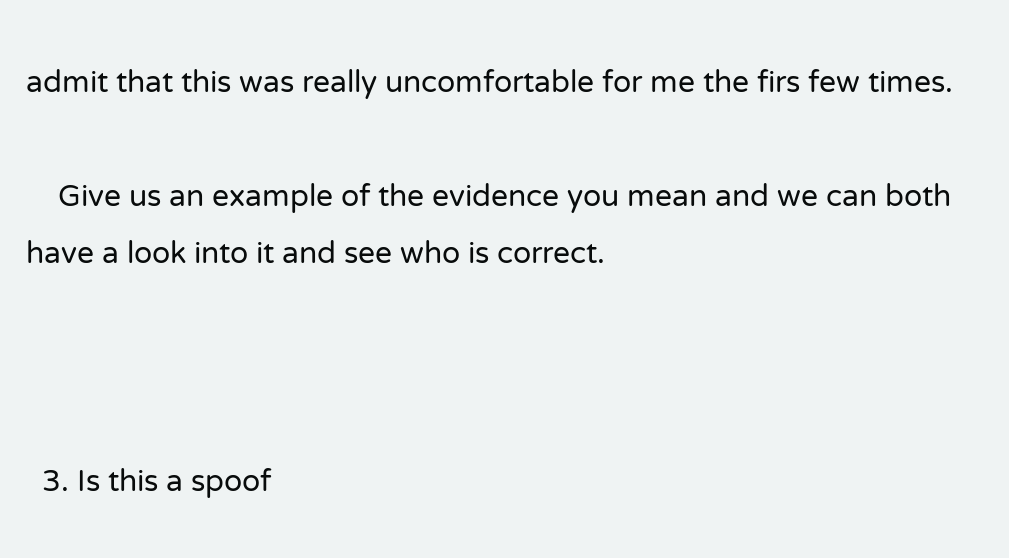admit that this was really uncomfortable for me the firs few times.

    Give us an example of the evidence you mean and we can both have a look into it and see who is correct.



  3. Is this a spoof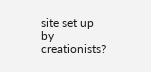site set up by creationists?